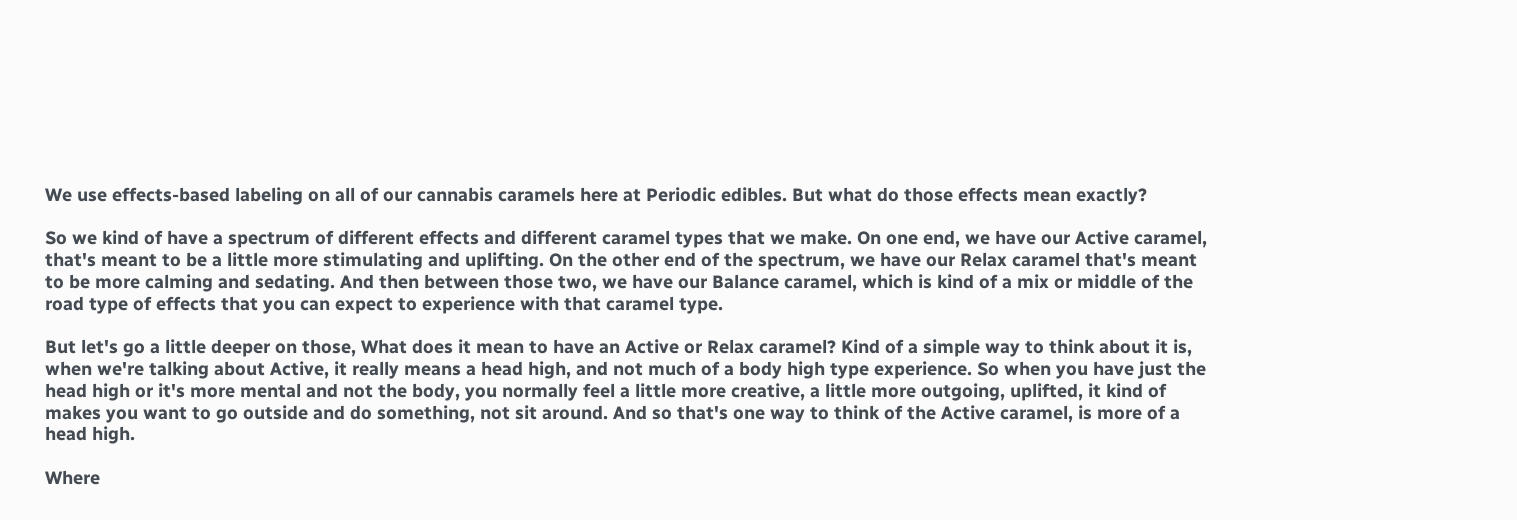We use effects-based labeling on all of our cannabis caramels here at Periodic edibles. But what do those effects mean exactly?

So we kind of have a spectrum of different effects and different caramel types that we make. On one end, we have our Active caramel, that's meant to be a little more stimulating and uplifting. On the other end of the spectrum, we have our Relax caramel that's meant to be more calming and sedating. And then between those two, we have our Balance caramel, which is kind of a mix or middle of the road type of effects that you can expect to experience with that caramel type.

But let's go a little deeper on those, What does it mean to have an Active or Relax caramel? Kind of a simple way to think about it is, when we're talking about Active, it really means a head high, and not much of a body high type experience. So when you have just the head high or it's more mental and not the body, you normally feel a little more creative, a little more outgoing, uplifted, it kind of makes you want to go outside and do something, not sit around. And so that's one way to think of the Active caramel, is more of a head high.

Where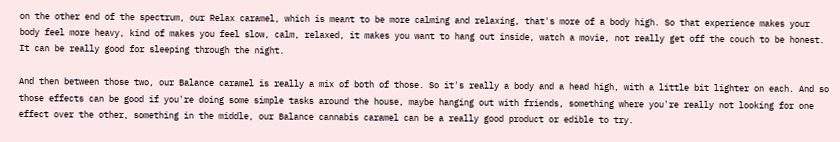on the other end of the spectrum, our Relax caramel, which is meant to be more calming and relaxing, that's more of a body high. So that experience makes your body feel more heavy, kind of makes you feel slow, calm, relaxed, it makes you want to hang out inside, watch a movie, not really get off the couch to be honest. It can be really good for sleeping through the night.

And then between those two, our Balance caramel is really a mix of both of those. So it's really a body and a head high, with a little bit lighter on each. And so those effects can be good if you're doing some simple tasks around the house, maybe hanging out with friends, something where you're really not looking for one effect over the other, something in the middle, our Balance cannabis caramel can be a really good product or edible to try.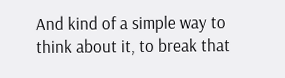And kind of a simple way to think about it, to break that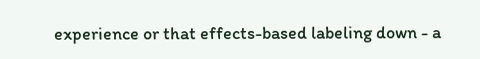experience or that effects-based labeling down - a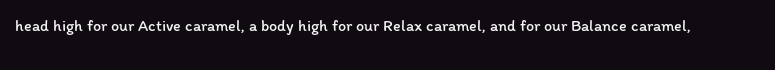head high for our Active caramel, a body high for our Relax caramel, and for our Balance caramel,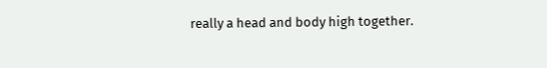really a head and body high together.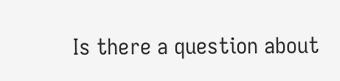Is there a question about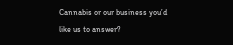Cannabis or our business you’d like us to answer?